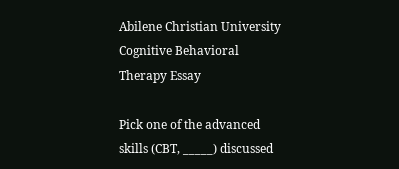Abilene Christian University Cognitive Behavioral Therapy Essay

Pick one of the advanced skills (CBT, _____) discussed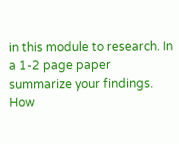in this module to research. In a 1-2 page paper summarize your findings. How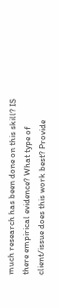much research has been done on this skill? IS there empirical evidence? What type of client/issue does this work best? Provide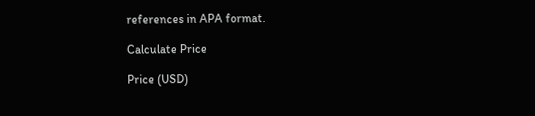references in APA format.

Calculate Price

Price (USD)